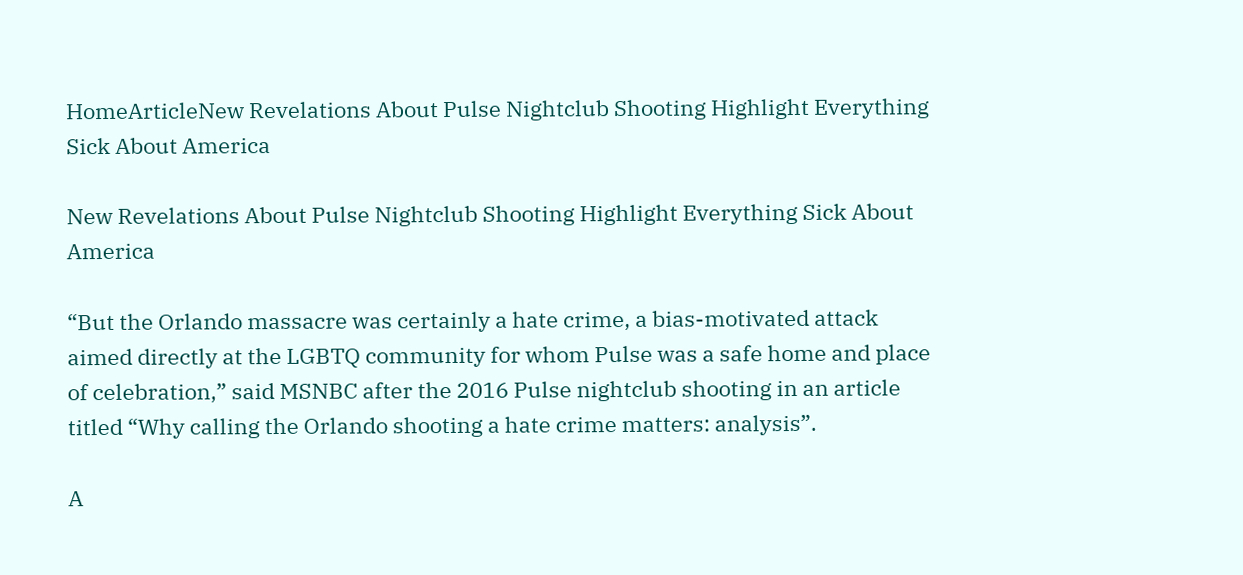HomeArticleNew Revelations About Pulse Nightclub Shooting Highlight Everything Sick About America

New Revelations About Pulse Nightclub Shooting Highlight Everything Sick About America

“But the Orlando massacre was certainly a hate crime, a bias-motivated attack aimed directly at the LGBTQ community for whom Pulse was a safe home and place of celebration,” said MSNBC after the 2016 Pulse nightclub shooting in an article titled “Why calling the Orlando shooting a hate crime matters: analysis”.

A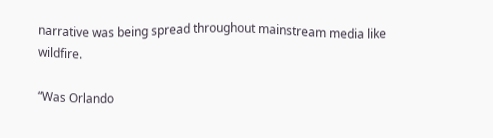narrative was being spread throughout mainstream media like wildfire.

“Was Orlando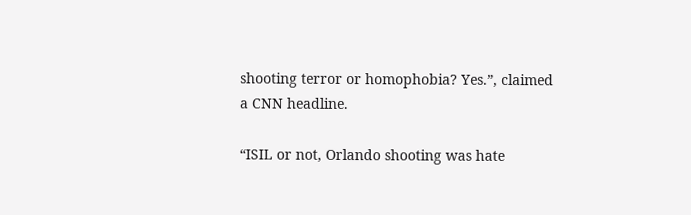shooting terror or homophobia? Yes.”, claimed a CNN headline.

“ISIL or not, Orlando shooting was hate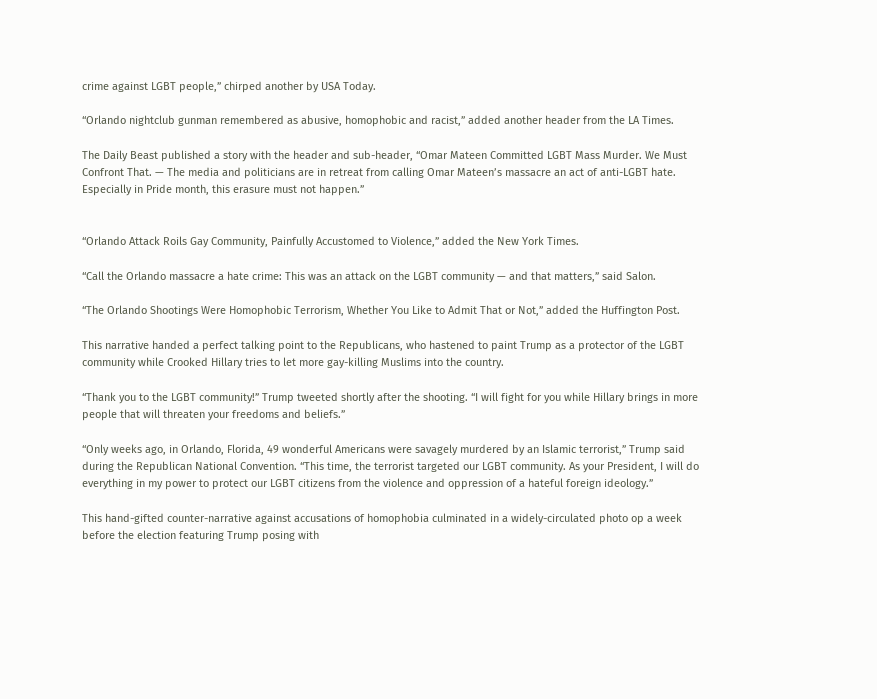crime against LGBT people,” chirped another by USA Today.

“Orlando nightclub gunman remembered as abusive, homophobic and racist,” added another header from the LA Times.

The Daily Beast published a story with the header and sub-header, “Omar Mateen Committed LGBT Mass Murder. We Must Confront That. — The media and politicians are in retreat from calling Omar Mateen’s massacre an act of anti-LGBT hate. Especially in Pride month, this erasure must not happen.”


“Orlando Attack Roils Gay Community, Painfully Accustomed to Violence,” added the New York Times.

“Call the Orlando massacre a hate crime: This was an attack on the LGBT community — and that matters,” said Salon.

“The Orlando Shootings Were Homophobic Terrorism, Whether You Like to Admit That or Not,” added the Huffington Post.

This narrative handed a perfect talking point to the Republicans, who hastened to paint Trump as a protector of the LGBT community while Crooked Hillary tries to let more gay-killing Muslims into the country.

“Thank you to the LGBT community!” Trump tweeted shortly after the shooting. “I will fight for you while Hillary brings in more people that will threaten your freedoms and beliefs.”

“Only weeks ago, in Orlando, Florida, 49 wonderful Americans were savagely murdered by an Islamic terrorist,” Trump said during the Republican National Convention. “This time, the terrorist targeted our LGBT community. As your President, I will do everything in my power to protect our LGBT citizens from the violence and oppression of a hateful foreign ideology.”

This hand-gifted counter-narrative against accusations of homophobia culminated in a widely-circulated photo op a week before the election featuring Trump posing with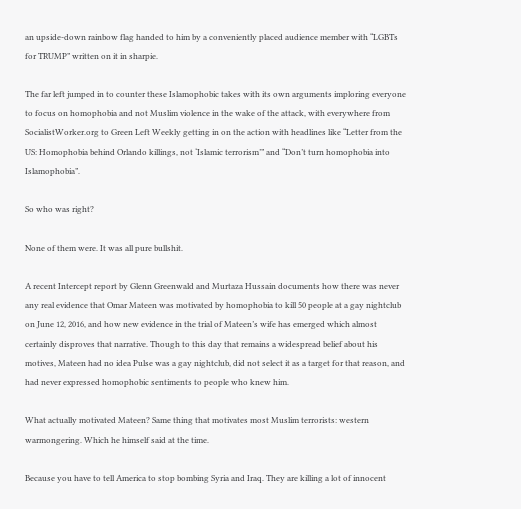an upside-down rainbow flag handed to him by a conveniently placed audience member with “LGBTs for TRUMP” written on it in sharpie.

The far left jumped in to counter these Islamophobic takes with its own arguments imploring everyone to focus on homophobia and not Muslim violence in the wake of the attack, with everywhere from SocialistWorker.org to Green Left Weekly getting in on the action with headlines like “Letter from the US: Homophobia behind Orlando killings, not ‘Islamic terrorism’” and “Don’t turn homophobia into Islamophobia”.

So who was right?

None of them were. It was all pure bullshit.

A recent Intercept report by Glenn Greenwald and Murtaza Hussain documents how there was never any real evidence that Omar Mateen was motivated by homophobia to kill 50 people at a gay nightclub on June 12, 2016, and how new evidence in the trial of Mateen’s wife has emerged which almost certainly disproves that narrative. Though to this day that remains a widespread belief about his motives, Mateen had no idea Pulse was a gay nightclub, did not select it as a target for that reason, and had never expressed homophobic sentiments to people who knew him.

What actually motivated Mateen? Same thing that motivates most Muslim terrorists: western warmongering. Which he himself said at the time.

Because you have to tell America to stop bombing Syria and Iraq. They are killing a lot of innocent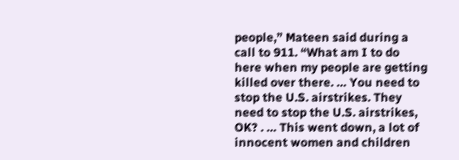people,” Mateen said during a call to 911. “What am I to do here when my people are getting killed over there. … You need to stop the U.S. airstrikes. They need to stop the U.S. airstrikes, OK? . … This went down, a lot of innocent women and children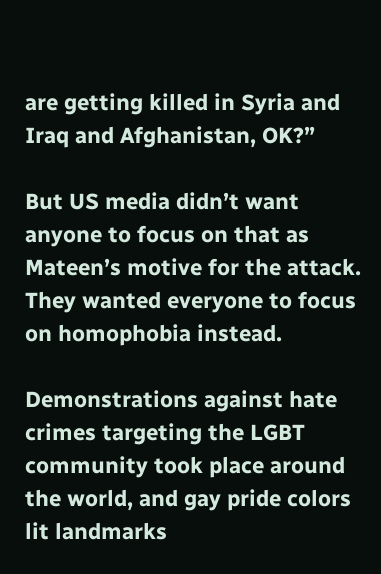are getting killed in Syria and Iraq and Afghanistan, OK?”

But US media didn’t want anyone to focus on that as Mateen’s motive for the attack. They wanted everyone to focus on homophobia instead.

Demonstrations against hate crimes targeting the LGBT community took place around the world, and gay pride colors lit landmarks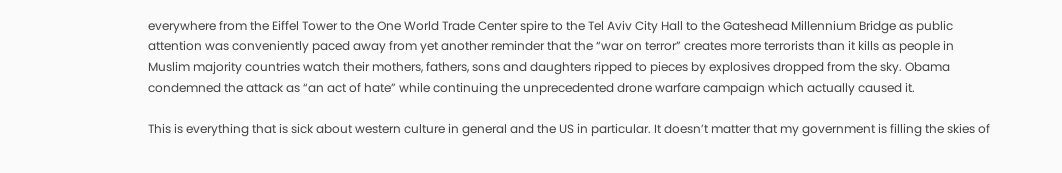everywhere from the Eiffel Tower to the One World Trade Center spire to the Tel Aviv City Hall to the Gateshead Millennium Bridge as public attention was conveniently paced away from yet another reminder that the “war on terror” creates more terrorists than it kills as people in Muslim majority countries watch their mothers, fathers, sons and daughters ripped to pieces by explosives dropped from the sky. Obama condemned the attack as “an act of hate” while continuing the unprecedented drone warfare campaign which actually caused it.

This is everything that is sick about western culture in general and the US in particular. It doesn’t matter that my government is filling the skies of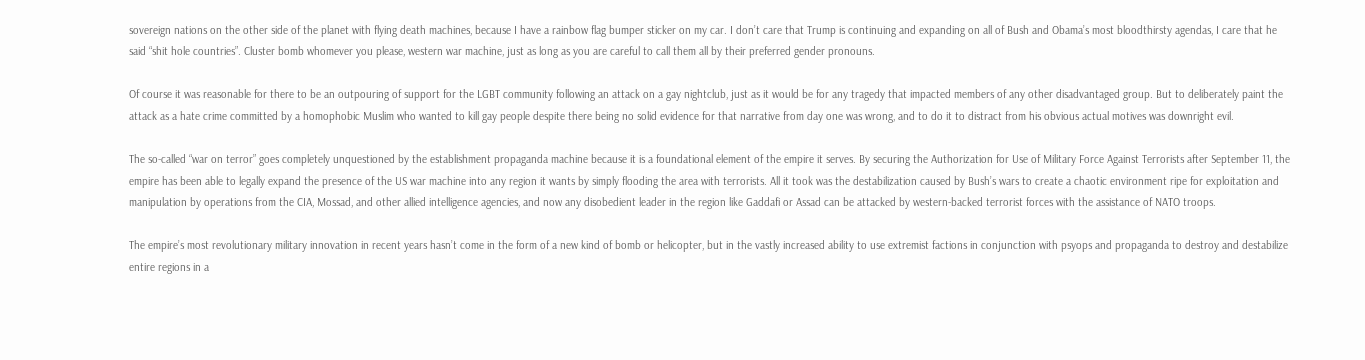sovereign nations on the other side of the planet with flying death machines, because I have a rainbow flag bumper sticker on my car. I don’t care that Trump is continuing and expanding on all of Bush and Obama’s most bloodthirsty agendas, I care that he said “shit hole countries”. Cluster bomb whomever you please, western war machine, just as long as you are careful to call them all by their preferred gender pronouns.

Of course it was reasonable for there to be an outpouring of support for the LGBT community following an attack on a gay nightclub, just as it would be for any tragedy that impacted members of any other disadvantaged group. But to deliberately paint the attack as a hate crime committed by a homophobic Muslim who wanted to kill gay people despite there being no solid evidence for that narrative from day one was wrong, and to do it to distract from his obvious actual motives was downright evil.

The so-called “war on terror” goes completely unquestioned by the establishment propaganda machine because it is a foundational element of the empire it serves. By securing the Authorization for Use of Military Force Against Terrorists after September 11, the empire has been able to legally expand the presence of the US war machine into any region it wants by simply flooding the area with terrorists. All it took was the destabilization caused by Bush’s wars to create a chaotic environment ripe for exploitation and manipulation by operations from the CIA, Mossad, and other allied intelligence agencies, and now any disobedient leader in the region like Gaddafi or Assad can be attacked by western-backed terrorist forces with the assistance of NATO troops.

The empire’s most revolutionary military innovation in recent years hasn’t come in the form of a new kind of bomb or helicopter, but in the vastly increased ability to use extremist factions in conjunction with psyops and propaganda to destroy and destabilize entire regions in a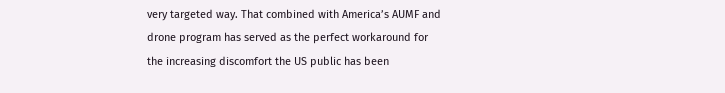very targeted way. That combined with America’s AUMF and drone program has served as the perfect workaround for the increasing discomfort the US public has been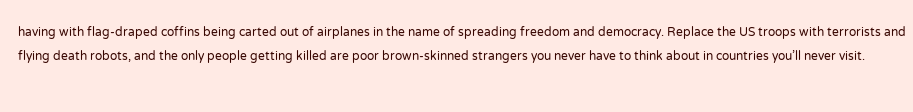having with flag-draped coffins being carted out of airplanes in the name of spreading freedom and democracy. Replace the US troops with terrorists and flying death robots, and the only people getting killed are poor brown-skinned strangers you never have to think about in countries you’ll never visit.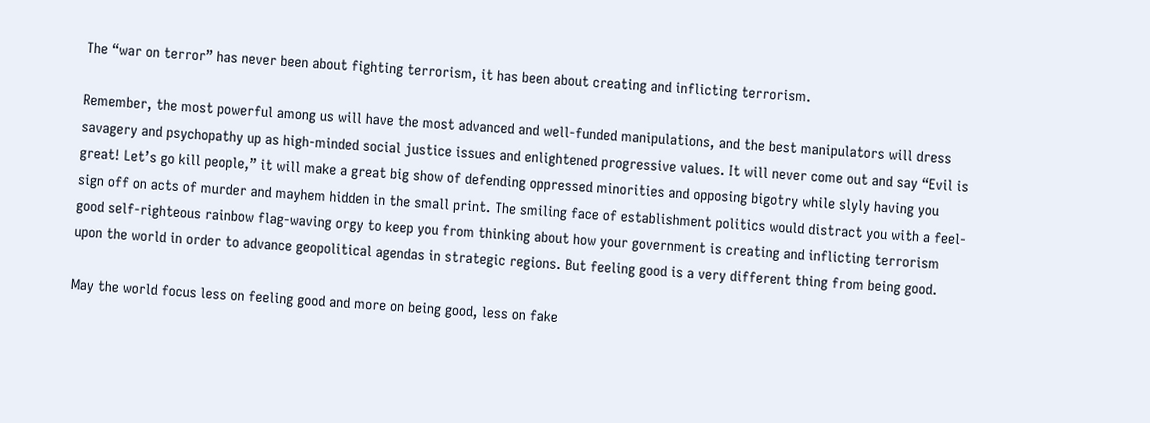The “war on terror” has never been about fighting terrorism, it has been about creating and inflicting terrorism.

Remember, the most powerful among us will have the most advanced and well-funded manipulations, and the best manipulators will dress savagery and psychopathy up as high-minded social justice issues and enlightened progressive values. It will never come out and say “Evil is great! Let’s go kill people,” it will make a great big show of defending oppressed minorities and opposing bigotry while slyly having you sign off on acts of murder and mayhem hidden in the small print. The smiling face of establishment politics would distract you with a feel-good self-righteous rainbow flag-waving orgy to keep you from thinking about how your government is creating and inflicting terrorism upon the world in order to advance geopolitical agendas in strategic regions. But feeling good is a very different thing from being good.

May the world focus less on feeling good and more on being good, less on fake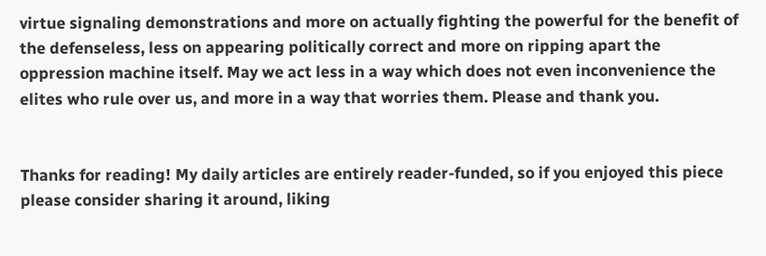virtue signaling demonstrations and more on actually fighting the powerful for the benefit of the defenseless, less on appearing politically correct and more on ripping apart the oppression machine itself. May we act less in a way which does not even inconvenience the elites who rule over us, and more in a way that worries them. Please and thank you.


Thanks for reading! My daily articles are entirely reader-funded, so if you enjoyed this piece please consider sharing it around, liking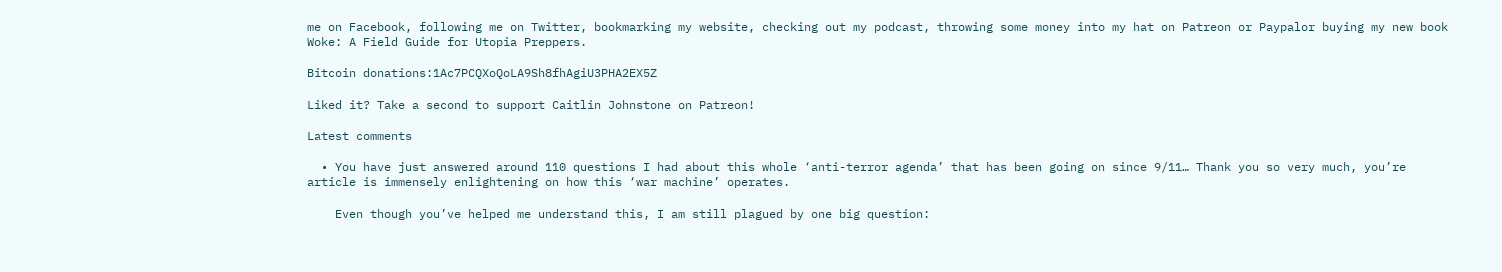me on Facebook, following me on Twitter, bookmarking my website, checking out my podcast, throwing some money into my hat on Patreon or Paypalor buying my new book Woke: A Field Guide for Utopia Preppers.

Bitcoin donations:1Ac7PCQXoQoLA9Sh8fhAgiU3PHA2EX5Z

Liked it? Take a second to support Caitlin Johnstone on Patreon!

Latest comments

  • You have just answered around 110 questions I had about this whole ‘anti-terror agenda’ that has been going on since 9/11… Thank you so very much, you’re article is immensely enlightening on how this ‘war machine’ operates.

    Even though you’ve helped me understand this, I am still plagued by one big question: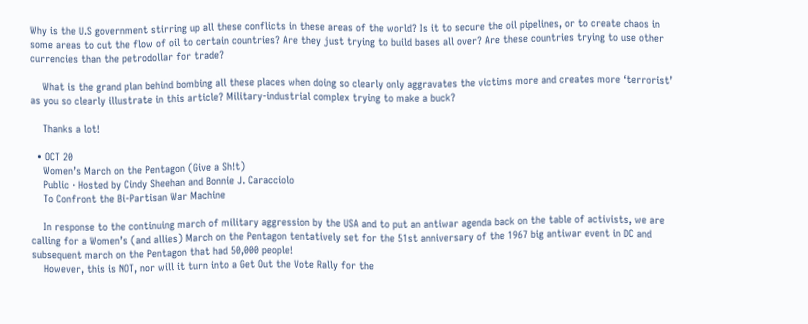Why is the U.S government stirring up all these conflicts in these areas of the world? Is it to secure the oil pipelines, or to create chaos in some areas to cut the flow of oil to certain countries? Are they just trying to build bases all over? Are these countries trying to use other currencies than the petrodollar for trade?

    What is the grand plan behind bombing all these places when doing so clearly only aggravates the victims more and creates more ‘terrorist’ as you so clearly illustrate in this article? Military-industrial complex trying to make a buck?

    Thanks a lot!

  • OCT 20
    Women’s March on the Pentagon (Give a Sh!t)
    Public · Hosted by Cindy Sheehan and Bonnie J. Caracciolo
    To Confront the Bi-Partisan War Machine

    In response to the continuing march of military aggression by the USA and to put an antiwar agenda back on the table of activists, we are calling for a Women’s (and allies) March on the Pentagon tentatively set for the 51st anniversary of the 1967 big antiwar event in DC and subsequent march on the Pentagon that had 50,000 people!
    However, this is NOT, nor will it turn into a Get Out the Vote Rally for the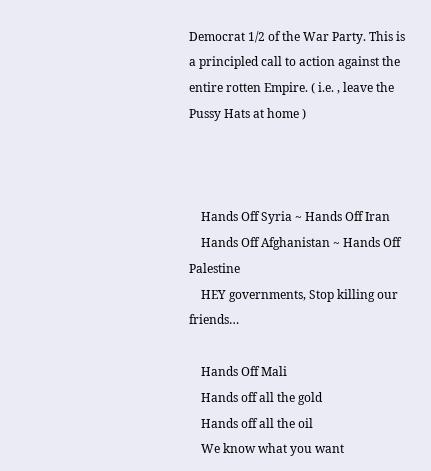Democrat 1/2 of the War Party. This is a principled call to action against the entire rotten Empire. ( i.e. , leave the Pussy Hats at home )



    Hands Off Syria ~ Hands Off Iran
    Hands Off Afghanistan ~ Hands Off Palestine
    HEY governments, Stop killing our friends…

    Hands Off Mali
    Hands off all the gold
    Hands off all the oil
    We know what you want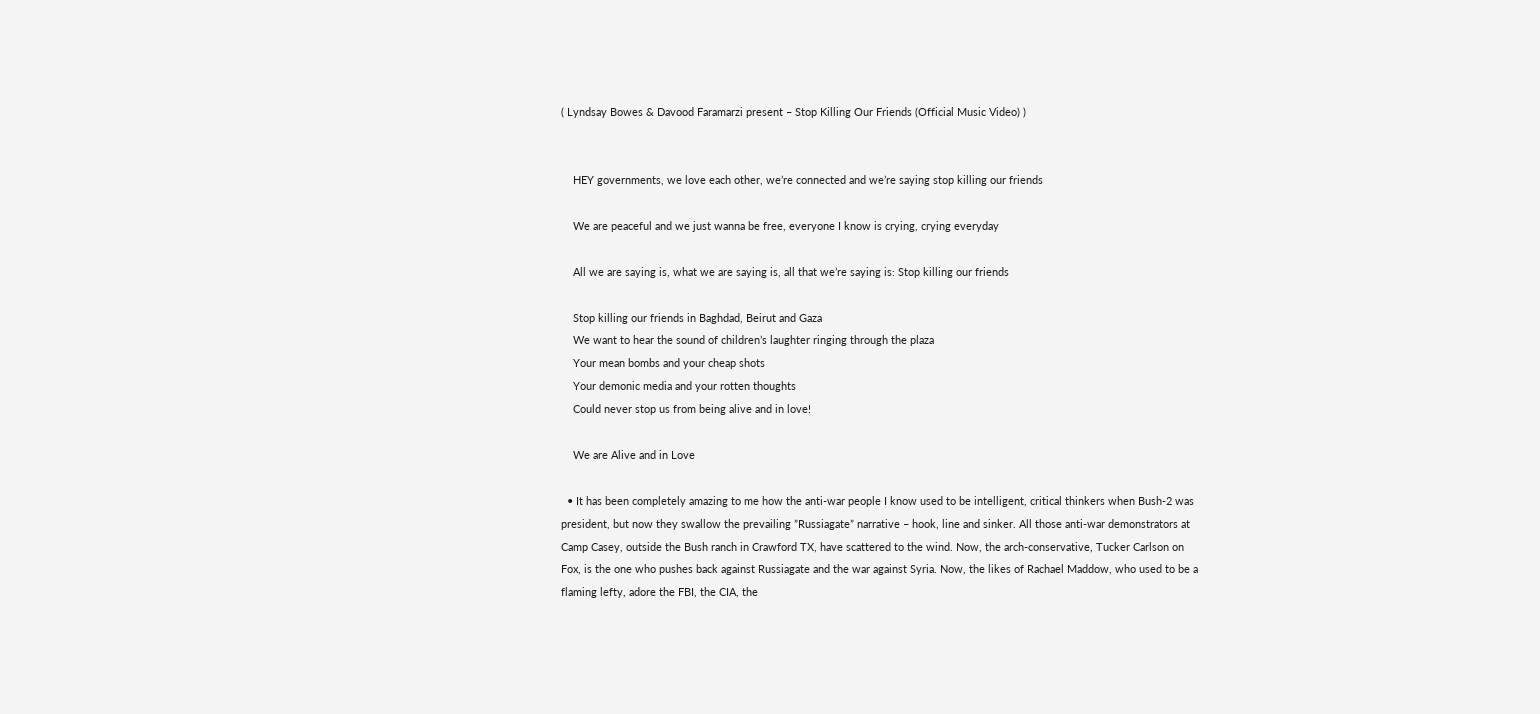( Lyndsay Bowes & Davood Faramarzi present – Stop Killing Our Friends (Official Music Video) )


    HEY governments, we love each other, we’re connected and we’re saying stop killing our friends

    We are peaceful and we just wanna be free, everyone I know is crying, crying everyday

    All we are saying is, what we are saying is, all that we’re saying is: Stop killing our friends

    Stop killing our friends in Baghdad, Beirut and Gaza
    We want to hear the sound of children’s laughter ringing through the plaza
    Your mean bombs and your cheap shots
    Your demonic media and your rotten thoughts
    Could never stop us from being alive and in love!

    We are Alive and in Love

  • It has been completely amazing to me how the anti-war people I know used to be intelligent, critical thinkers when Bush-2 was president, but now they swallow the prevailing ”Russiagate” narrative – hook, line and sinker. All those anti-war demonstrators at Camp Casey, outside the Bush ranch in Crawford TX, have scattered to the wind. Now, the arch-conservative, Tucker Carlson on Fox, is the one who pushes back against Russiagate and the war against Syria. Now, the likes of Rachael Maddow, who used to be a flaming lefty, adore the FBI, the CIA, the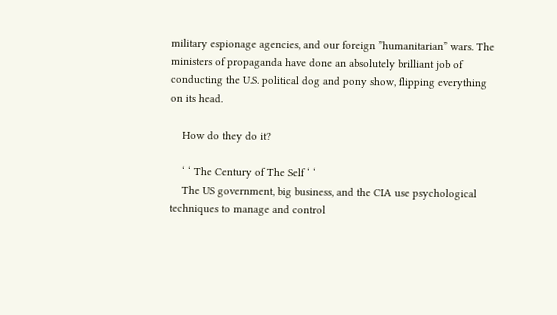military espionage agencies, and our foreign ”humanitarian” wars. The ministers of propaganda have done an absolutely brilliant job of conducting the U.S. political dog and pony show, flipping everything on its head.

    How do they do it?

    ‘ ‘ The Century of The Self ‘ ‘
    The US government, big business, and the CIA use psychological techniques to manage and control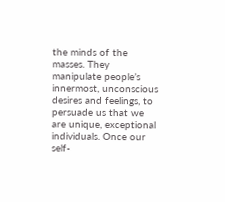the minds of the masses. They manipulate people’s innermost, unconscious desires and feelings, to persuade us that we are unique, exceptional individuals. Once our self-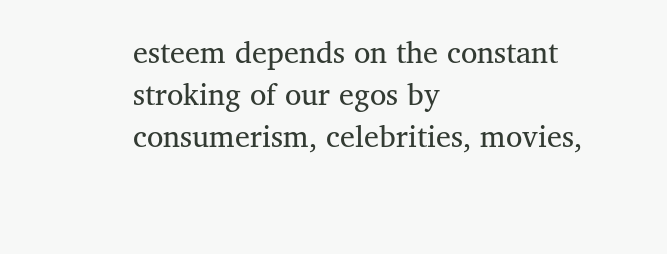esteem depends on the constant stroking of our egos by consumerism, celebrities, movies,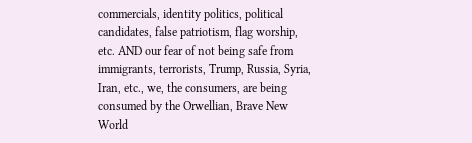commercials, identity politics, political candidates, false patriotism, flag worship, etc. AND our fear of not being safe from immigrants, terrorists, Trump, Russia, Syria, Iran, etc., we, the consumers, are being consumed by the Orwellian, Brave New World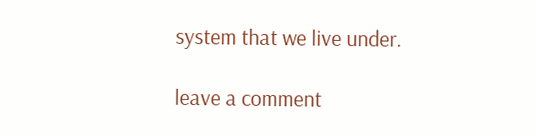system that we live under.

leave a comment